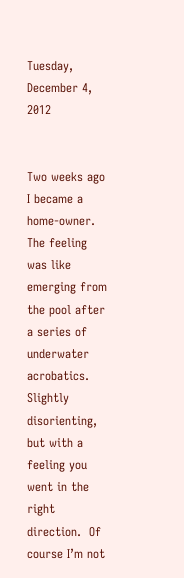Tuesday, December 4, 2012


Two weeks ago I became a home-owner.  The feeling was like emerging from the pool after a series of underwater acrobatics.  Slightly disorienting, but with a feeling you went in the right direction.  Of course I’m not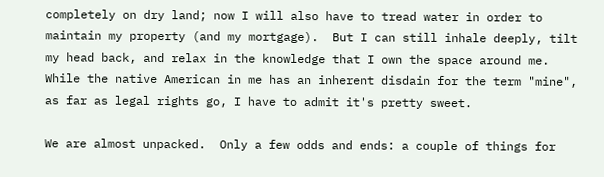completely on dry land; now I will also have to tread water in order to maintain my property (and my mortgage).  But I can still inhale deeply, tilt my head back, and relax in the knowledge that I own the space around me.  While the native American in me has an inherent disdain for the term "mine", as far as legal rights go, I have to admit it's pretty sweet.

We are almost unpacked.  Only a few odds and ends: a couple of things for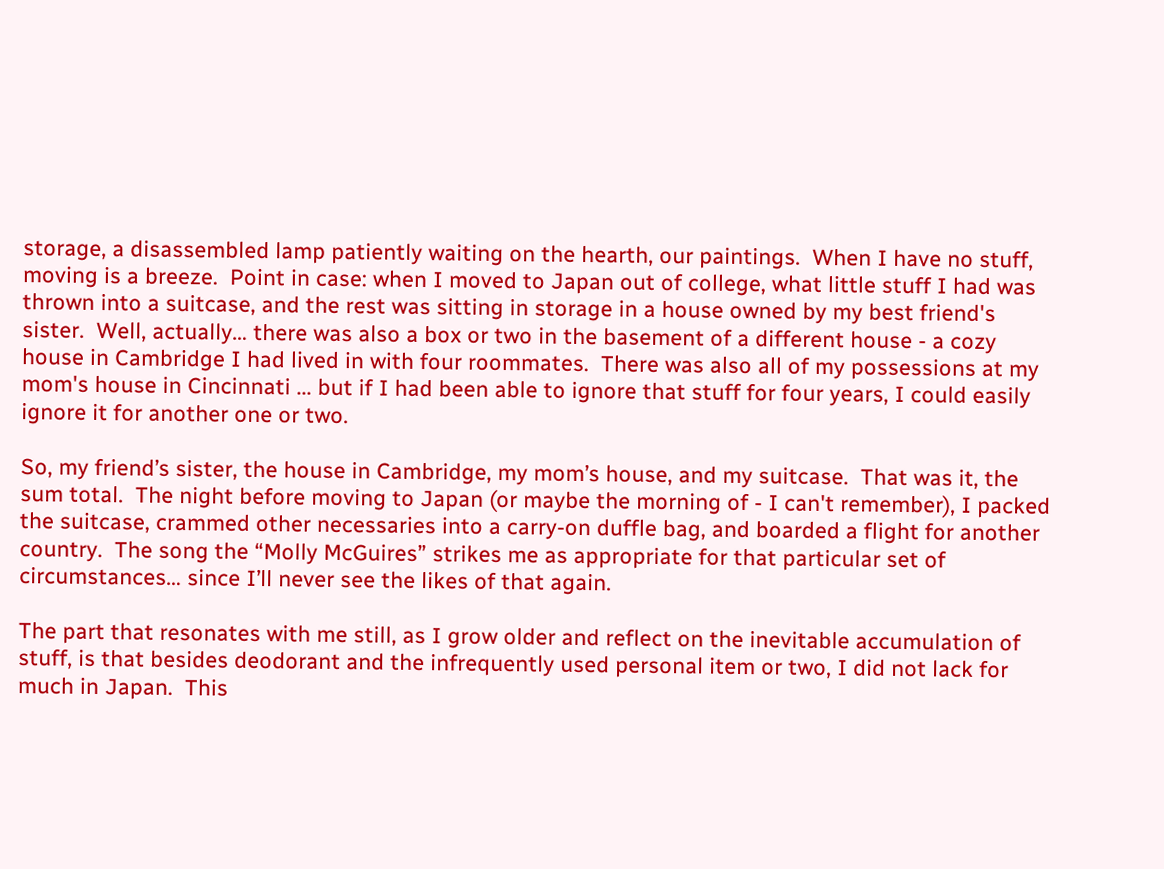storage, a disassembled lamp patiently waiting on the hearth, our paintings.  When I have no stuff, moving is a breeze.  Point in case: when I moved to Japan out of college, what little stuff I had was thrown into a suitcase, and the rest was sitting in storage in a house owned by my best friend's sister.  Well, actually… there was also a box or two in the basement of a different house - a cozy house in Cambridge I had lived in with four roommates.  There was also all of my possessions at my mom's house in Cincinnati ... but if I had been able to ignore that stuff for four years, I could easily ignore it for another one or two.

So, my friend’s sister, the house in Cambridge, my mom’s house, and my suitcase.  That was it, the sum total.  The night before moving to Japan (or maybe the morning of - I can't remember), I packed the suitcase, crammed other necessaries into a carry-on duffle bag, and boarded a flight for another country.  The song the “Molly McGuires” strikes me as appropriate for that particular set of circumstances… since I’ll never see the likes of that again.

The part that resonates with me still, as I grow older and reflect on the inevitable accumulation of stuff, is that besides deodorant and the infrequently used personal item or two, I did not lack for much in Japan.  This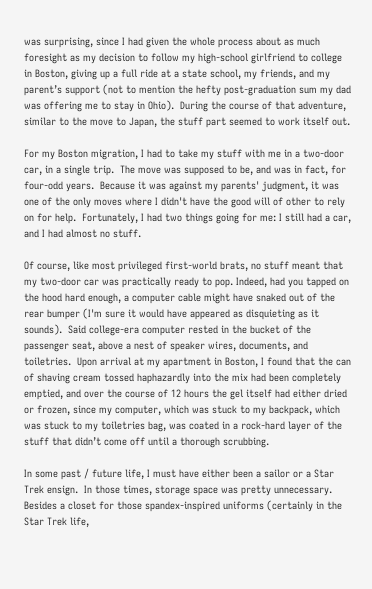was surprising, since I had given the whole process about as much foresight as my decision to follow my high-school girlfriend to college in Boston, giving up a full ride at a state school, my friends, and my parent’s support (not to mention the hefty post-graduation sum my dad was offering me to stay in Ohio).  During the course of that adventure, similar to the move to Japan, the stuff part seemed to work itself out.

For my Boston migration, I had to take my stuff with me in a two-door car, in a single trip.  The move was supposed to be, and was in fact, for four-odd years.  Because it was against my parents' judgment, it was one of the only moves where I didn't have the good will of other to rely on for help.  Fortunately, I had two things going for me: I still had a car, and I had almost no stuff.

Of course, like most privileged first-world brats, no stuff meant that my two-door car was practically ready to pop. Indeed, had you tapped on the hood hard enough, a computer cable might have snaked out of the rear bumper (I'm sure it would have appeared as disquieting as it sounds).  Said college-era computer rested in the bucket of the passenger seat, above a nest of speaker wires, documents, and toiletries.  Upon arrival at my apartment in Boston, I found that the can of shaving cream tossed haphazardly into the mix had been completely emptied, and over the course of 12 hours the gel itself had either dried or frozen, since my computer, which was stuck to my backpack, which was stuck to my toiletries bag, was coated in a rock-hard layer of the stuff that didn’t come off until a thorough scrubbing.

In some past / future life, I must have either been a sailor or a Star Trek ensign.  In those times, storage space was pretty unnecessary. Besides a closet for those spandex-inspired uniforms (certainly in the Star Trek life,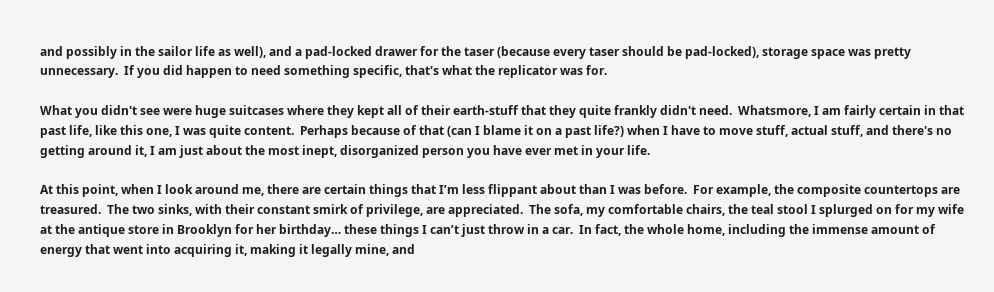and possibly in the sailor life as well), and a pad-locked drawer for the taser (because every taser should be pad-locked), storage space was pretty unnecessary.  If you did happen to need something specific, that's what the replicator was for.

What you didn't see were huge suitcases where they kept all of their earth-stuff that they quite frankly didn't need.  Whatsmore, I am fairly certain in that past life, like this one, I was quite content.  Perhaps because of that (can I blame it on a past life?) when I have to move stuff, actual stuff, and there's no getting around it, I am just about the most inept, disorganized person you have ever met in your life.

At this point, when I look around me, there are certain things that I’m less flippant about than I was before.  For example, the composite countertops are treasured.  The two sinks, with their constant smirk of privilege, are appreciated.  The sofa, my comfortable chairs, the teal stool I splurged on for my wife at the antique store in Brooklyn for her birthday… these things I can’t just throw in a car.  In fact, the whole home, including the immense amount of energy that went into acquiring it, making it legally mine, and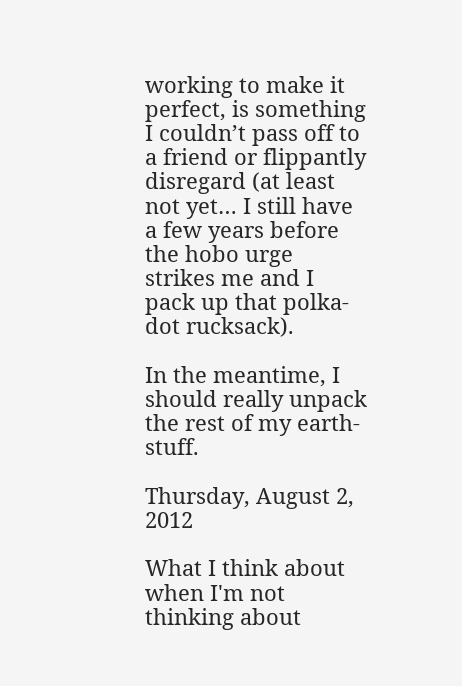working to make it perfect, is something I couldn’t pass off to a friend or flippantly disregard (at least not yet… I still have a few years before the hobo urge strikes me and I pack up that polka-dot rucksack).

In the meantime, I should really unpack the rest of my earth-stuff.

Thursday, August 2, 2012

What I think about when I'm not thinking about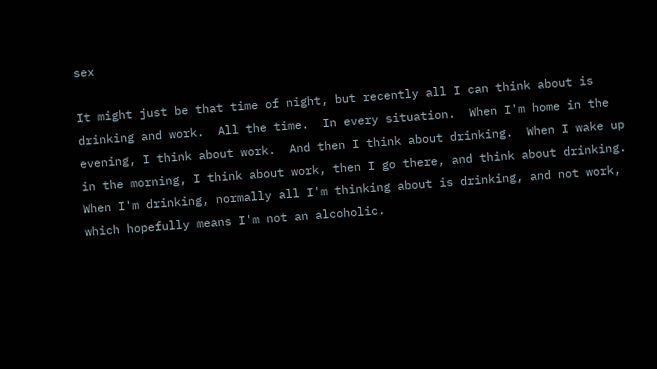sex

It might just be that time of night, but recently all I can think about is drinking and work.  All the time.  In every situation.  When I'm home in the evening, I think about work.  And then I think about drinking.  When I wake up in the morning, I think about work, then I go there, and think about drinking.  When I'm drinking, normally all I'm thinking about is drinking, and not work, which hopefully means I'm not an alcoholic.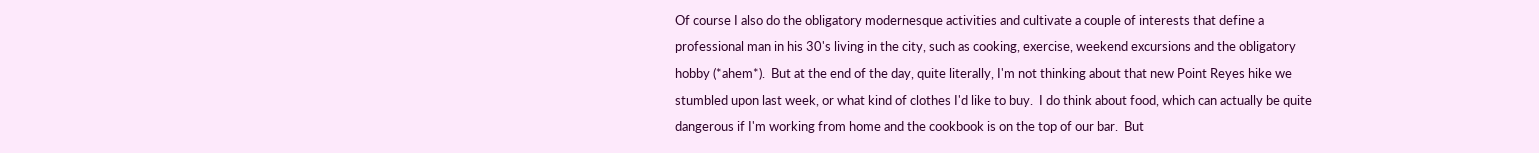Of course I also do the obligatory modernesque activities and cultivate a couple of interests that define a professional man in his 30's living in the city, such as cooking, exercise, weekend excursions and the obligatory hobby (*ahem*).  But at the end of the day, quite literally, I'm not thinking about that new Point Reyes hike we stumbled upon last week, or what kind of clothes I'd like to buy.  I do think about food, which can actually be quite dangerous if I'm working from home and the cookbook is on the top of our bar.  But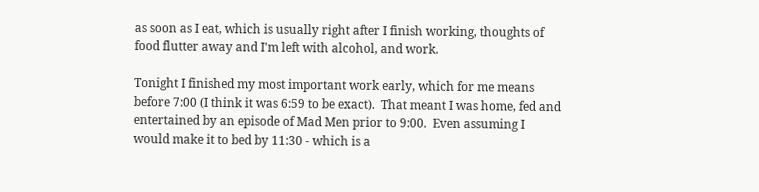as soon as I eat, which is usually right after I finish working, thoughts of food flutter away and I'm left with alcohol, and work.

Tonight I finished my most important work early, which for me means before 7:00 (I think it was 6:59 to be exact).  That meant I was home, fed and entertained by an episode of Mad Men prior to 9:00.  Even assuming I would make it to bed by 11:30 - which is a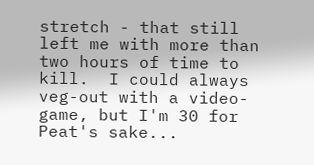stretch - that still left me with more than two hours of time to kill.  I could always veg-out with a video-game, but I'm 30 for Peat's sake...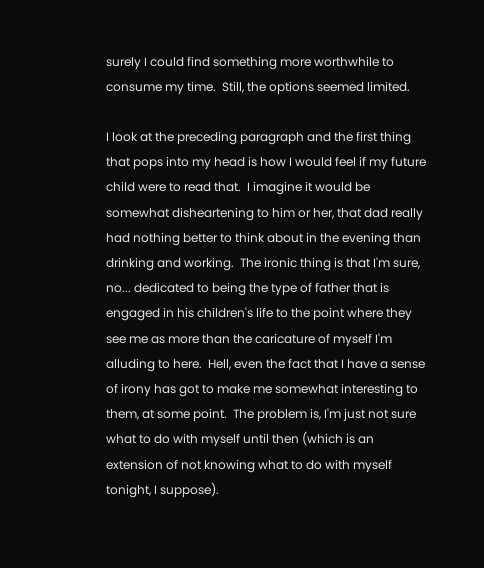surely I could find something more worthwhile to consume my time.  Still, the options seemed limited.

I look at the preceding paragraph and the first thing that pops into my head is how I would feel if my future child were to read that.  I imagine it would be somewhat disheartening to him or her, that dad really had nothing better to think about in the evening than drinking and working.  The ironic thing is that I'm sure, no... dedicated to being the type of father that is engaged in his children's life to the point where they see me as more than the caricature of myself I'm alluding to here.  Hell, even the fact that I have a sense of irony has got to make me somewhat interesting to them, at some point.  The problem is, I'm just not sure what to do with myself until then (which is an extension of not knowing what to do with myself tonight, I suppose).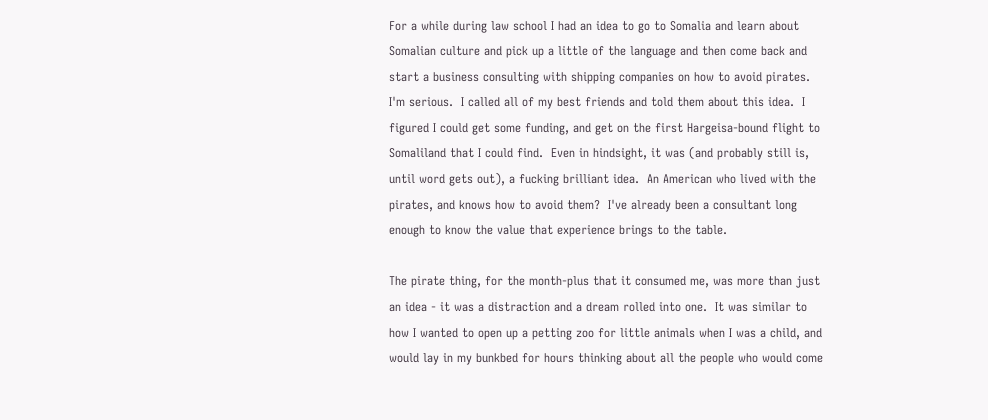For a while during law school I had an idea to go to Somalia and learn about Somalian culture and pick up a little of the language and then come back and start a business consulting with shipping companies on how to avoid pirates.  I'm serious.  I called all of my best friends and told them about this idea.  I figured I could get some funding, and get on the first Hargeisa-bound flight to Somaliland that I could find.  Even in hindsight, it was (and probably still is, until word gets out), a fucking brilliant idea.  An American who lived with the pirates, and knows how to avoid them?  I've already been a consultant long enough to know the value that experience brings to the table.

The pirate thing, for the month-plus that it consumed me, was more than just an idea - it was a distraction and a dream rolled into one.  It was similar to how I wanted to open up a petting zoo for little animals when I was a child, and would lay in my bunkbed for hours thinking about all the people who would come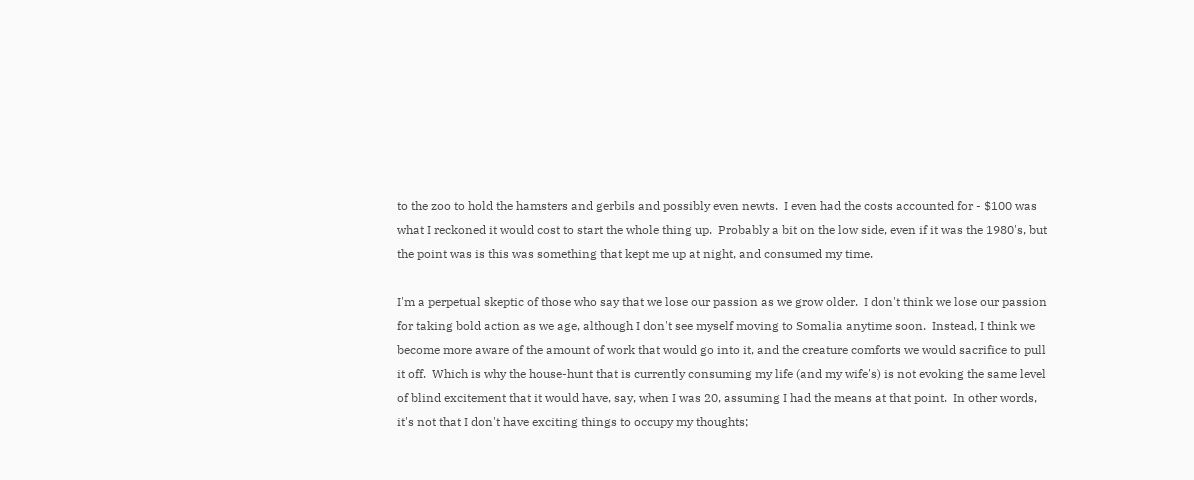to the zoo to hold the hamsters and gerbils and possibly even newts.  I even had the costs accounted for - $100 was what I reckoned it would cost to start the whole thing up.  Probably a bit on the low side, even if it was the 1980's, but the point was is this was something that kept me up at night, and consumed my time.

I'm a perpetual skeptic of those who say that we lose our passion as we grow older.  I don't think we lose our passion for taking bold action as we age, although I don't see myself moving to Somalia anytime soon.  Instead, I think we become more aware of the amount of work that would go into it, and the creature comforts we would sacrifice to pull it off.  Which is why the house-hunt that is currently consuming my life (and my wife's) is not evoking the same level of blind excitement that it would have, say, when I was 20, assuming I had the means at that point.  In other words, it's not that I don't have exciting things to occupy my thoughts;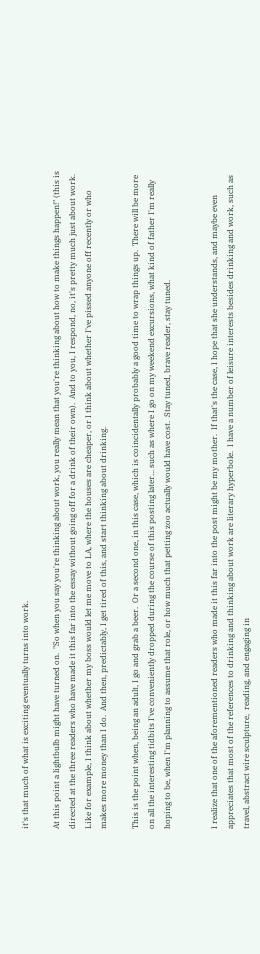it's that much of what is exciting eventually turns into work.

At this point a lightbulb might have turned on.  "So when you say you're thinking about work, you really mean that you're thinking about how to make things happen!" (this is directed at the three readers who have made it this far into the essay without going off for a drink of their own).  And to you, I respond, no, it's pretty much just about work.  Like for example, I think about whether my boss would let me move to LA, where the houses are cheaper, or I think about whether I've pissed anyone off recently or who makes more money than I do.  And then, predictably, I get tired of this, and start thinking about drinking.

This is the point when, being an adult, I go and grab a beer.  Or a second one, in this case, which is coincidentally probably a good time to wrap things up.  There will be more on all the interesting tidbits I've conveniently dropped during the course of this posting later... such as where I go on my weekend excursions, what kind of father I'm really hoping to be, when I'm planning to assume that role, or how much that petting zoo actually would have cost.  Stay tuned, brave reader, stay tuned.


I realize that one of the aforementioned readers who made it this far into the post might be my mother.  If that's the case, I hope that she understands, and maybe even appreciates that most of the references to drinking and thinking about work are literary hyperbole.  I have a number of leisure interests besides drinking and work, such as travel, abstract wire sculpture,  reading, and engaging in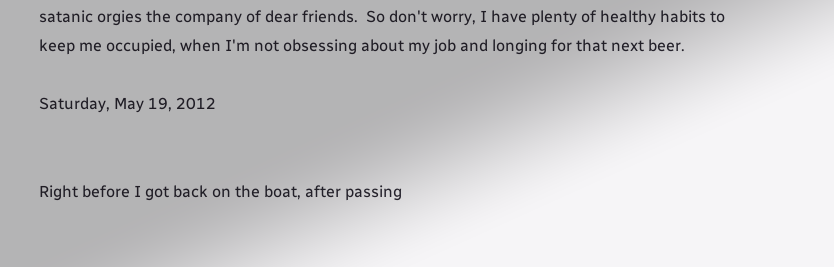satanic orgies the company of dear friends.  So don't worry, I have plenty of healthy habits to keep me occupied, when I'm not obsessing about my job and longing for that next beer.

Saturday, May 19, 2012


Right before I got back on the boat, after passing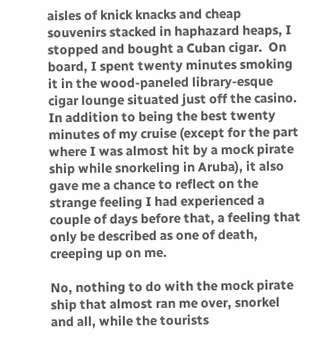aisles of knick knacks and cheap souvenirs stacked in haphazard heaps, I stopped and bought a Cuban cigar.  On board, I spent twenty minutes smoking it in the wood-paneled library-esque cigar lounge situated just off the casino.  In addition to being the best twenty minutes of my cruise (except for the part where I was almost hit by a mock pirate ship while snorkeling in Aruba), it also gave me a chance to reflect on the strange feeling I had experienced a couple of days before that, a feeling that only be described as one of death, creeping up on me.

No, nothing to do with the mock pirate ship that almost ran me over, snorkel and all, while the tourists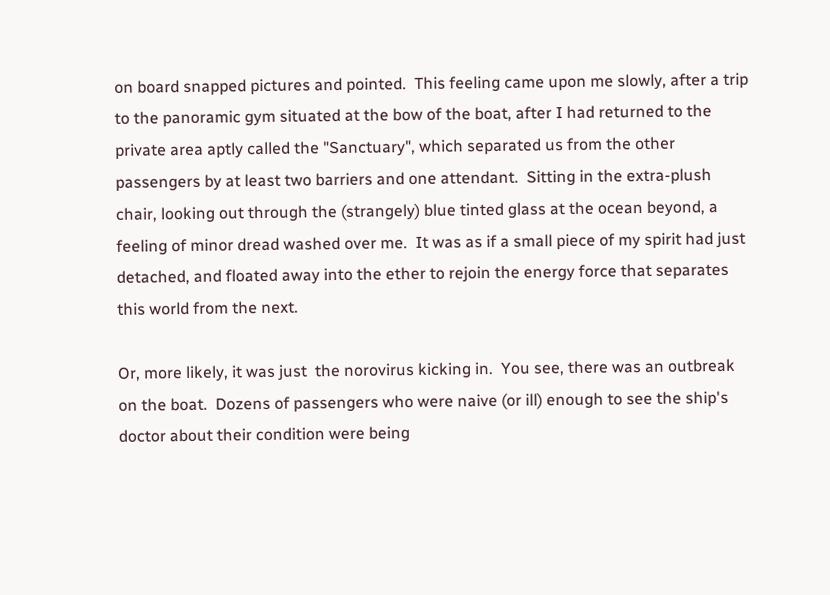on board snapped pictures and pointed.  This feeling came upon me slowly, after a trip to the panoramic gym situated at the bow of the boat, after I had returned to the private area aptly called the "Sanctuary", which separated us from the other passengers by at least two barriers and one attendant.  Sitting in the extra-plush chair, looking out through the (strangely) blue tinted glass at the ocean beyond, a feeling of minor dread washed over me.  It was as if a small piece of my spirit had just detached, and floated away into the ether to rejoin the energy force that separates this world from the next.

Or, more likely, it was just  the norovirus kicking in.  You see, there was an outbreak on the boat.  Dozens of passengers who were naive (or ill) enough to see the ship's doctor about their condition were being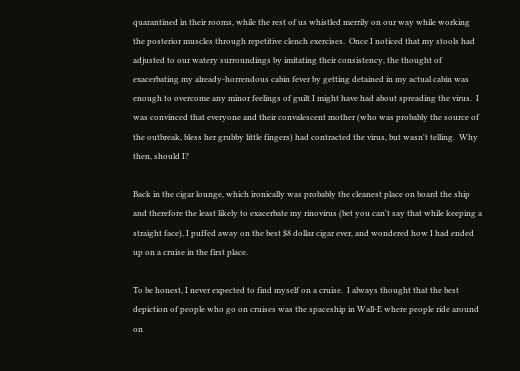quarantined in their rooms, while the rest of us whistled merrily on our way while working the posterior muscles through repetitive clench exercises.  Once I noticed that my stools had adjusted to our watery surroundings by imitating their consistency, the thought of exacerbating my already-horrendous cabin fever by getting detained in my actual cabin was enough to overcome any minor feelings of guilt I might have had about spreading the virus.  I was convinced that everyone and their convalescent mother (who was probably the source of the outbreak, bless her grubby little fingers) had contracted the virus, but wasn't telling.  Why then, should I?

Back in the cigar lounge, which ironically was probably the cleanest place on board the ship and therefore the least likely to exacerbate my rinovirus (bet you can't say that while keeping a straight face), I puffed away on the best $8 dollar cigar ever, and wondered how I had ended up on a cruise in the first place.

To be honest, I never expected to find myself on a cruise.  I always thought that the best depiction of people who go on cruises was the spaceship in Wall-E where people ride around on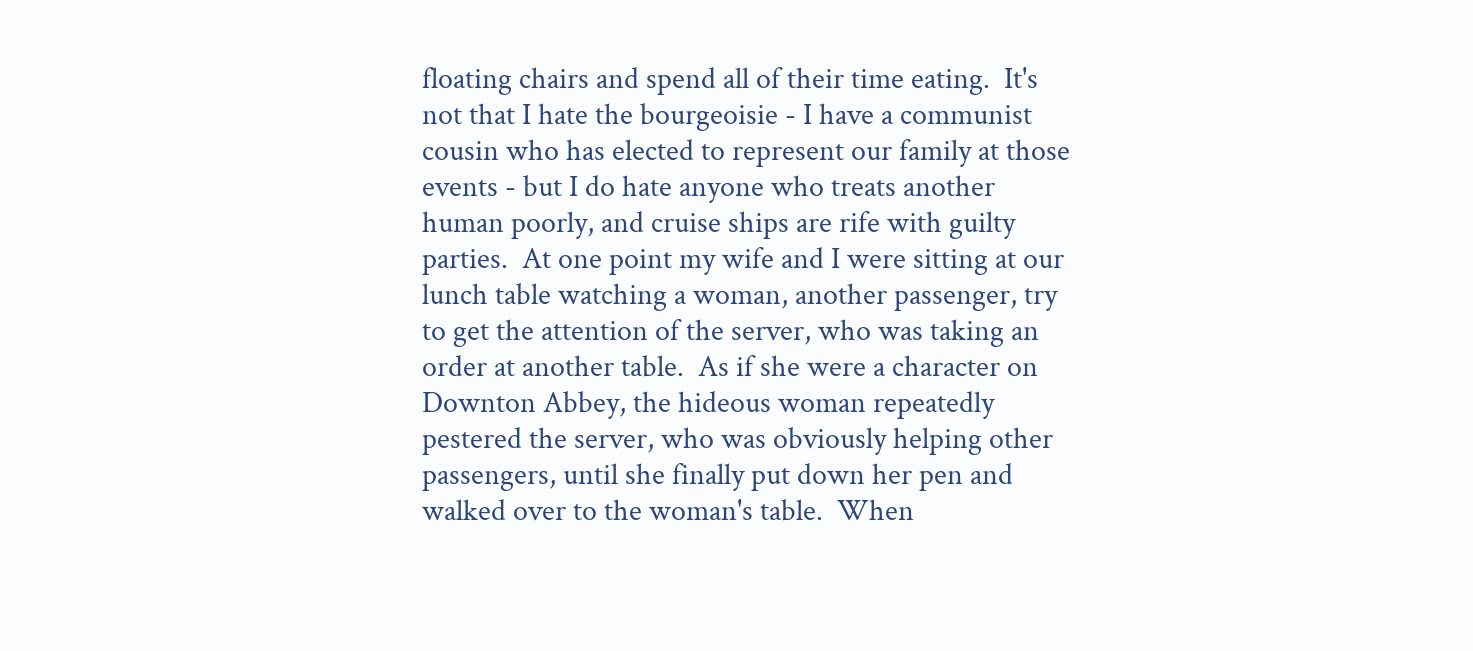floating chairs and spend all of their time eating.  It's not that I hate the bourgeoisie - I have a communist cousin who has elected to represent our family at those events - but I do hate anyone who treats another human poorly, and cruise ships are rife with guilty parties.  At one point my wife and I were sitting at our lunch table watching a woman, another passenger, try to get the attention of the server, who was taking an order at another table.  As if she were a character on Downton Abbey, the hideous woman repeatedly pestered the server, who was obviously helping other passengers, until she finally put down her pen and walked over to the woman's table.  When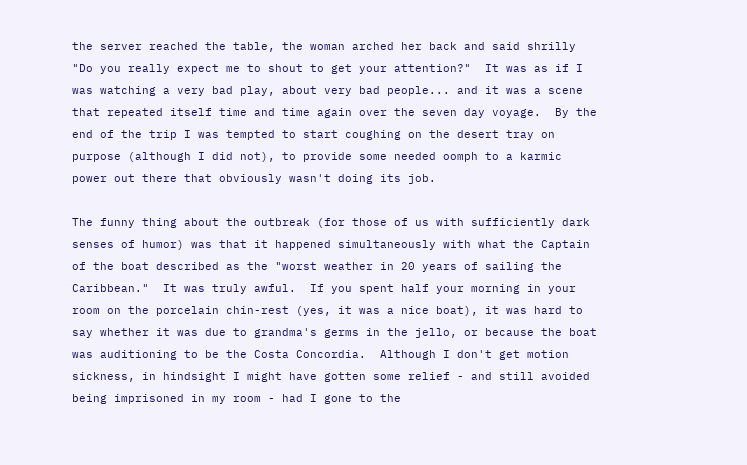the server reached the table, the woman arched her back and said shrilly "Do you really expect me to shout to get your attention?"  It was as if I was watching a very bad play, about very bad people... and it was a scene that repeated itself time and time again over the seven day voyage.  By the end of the trip I was tempted to start coughing on the desert tray on purpose (although I did not), to provide some needed oomph to a karmic power out there that obviously wasn't doing its job.

The funny thing about the outbreak (for those of us with sufficiently dark senses of humor) was that it happened simultaneously with what the Captain of the boat described as the "worst weather in 20 years of sailing the Caribbean."  It was truly awful.  If you spent half your morning in your room on the porcelain chin-rest (yes, it was a nice boat), it was hard to say whether it was due to grandma's germs in the jello, or because the boat was auditioning to be the Costa Concordia.  Although I don't get motion sickness, in hindsight I might have gotten some relief - and still avoided being imprisoned in my room - had I gone to the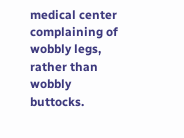medical center complaining of wobbly legs, rather than wobbly buttocks.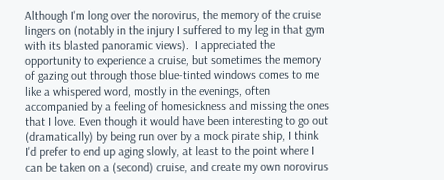Although I'm long over the norovirus, the memory of the cruise lingers on (notably in the injury I suffered to my leg in that gym with its blasted panoramic views).  I appreciated the opportunity to experience a cruise, but sometimes the memory of gazing out through those blue-tinted windows comes to me like a whispered word, mostly in the evenings, often accompanied by a feeling of homesickness and missing the ones that I love. Even though it would have been interesting to go out (dramatically) by being run over by a mock pirate ship, I think I'd prefer to end up aging slowly, at least to the point where I can be taken on a (second) cruise, and create my own norovirus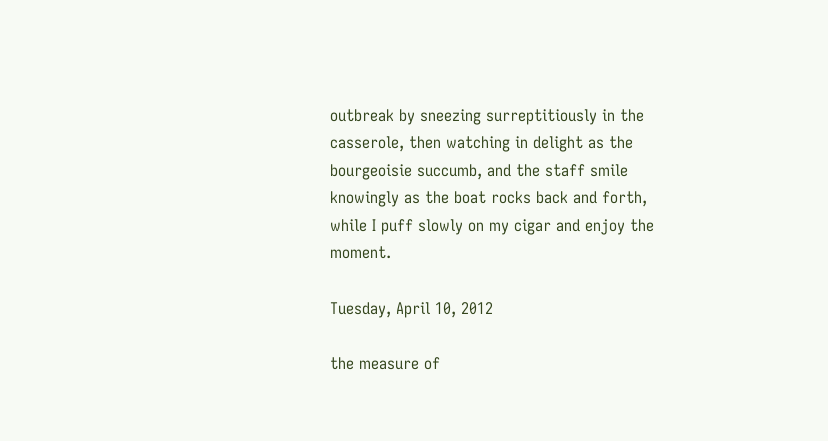outbreak by sneezing surreptitiously in the casserole, then watching in delight as the bourgeoisie succumb, and the staff smile knowingly as the boat rocks back and forth, while I puff slowly on my cigar and enjoy the moment.

Tuesday, April 10, 2012

the measure of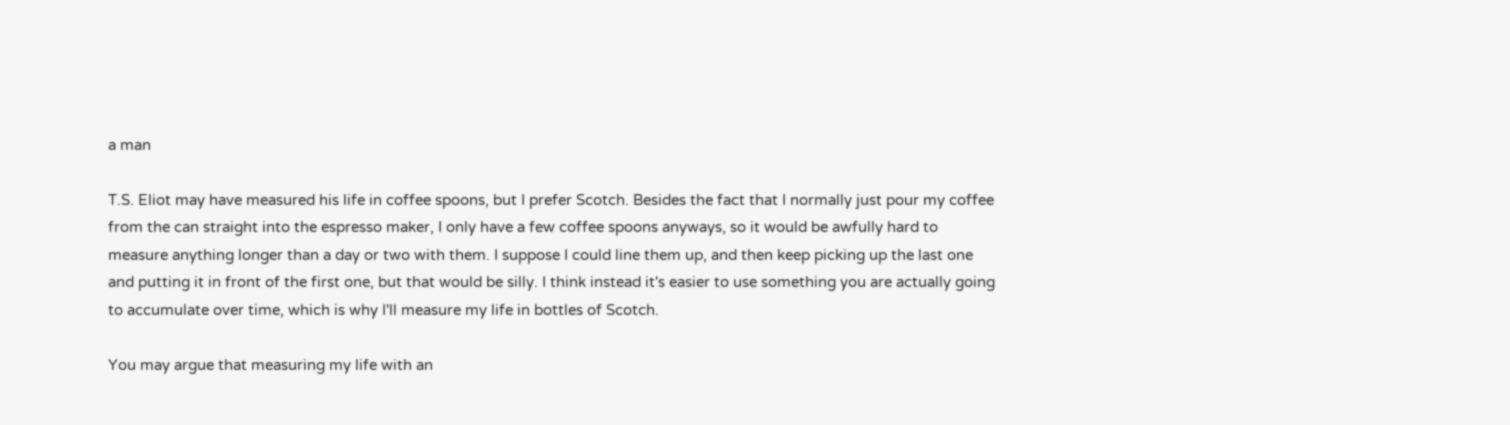a man

T.S. Eliot may have measured his life in coffee spoons, but I prefer Scotch. Besides the fact that I normally just pour my coffee from the can straight into the espresso maker, I only have a few coffee spoons anyways, so it would be awfully hard to measure anything longer than a day or two with them. I suppose I could line them up, and then keep picking up the last one and putting it in front of the first one, but that would be silly. I think instead it's easier to use something you are actually going to accumulate over time, which is why I'll measure my life in bottles of Scotch.

You may argue that measuring my life with an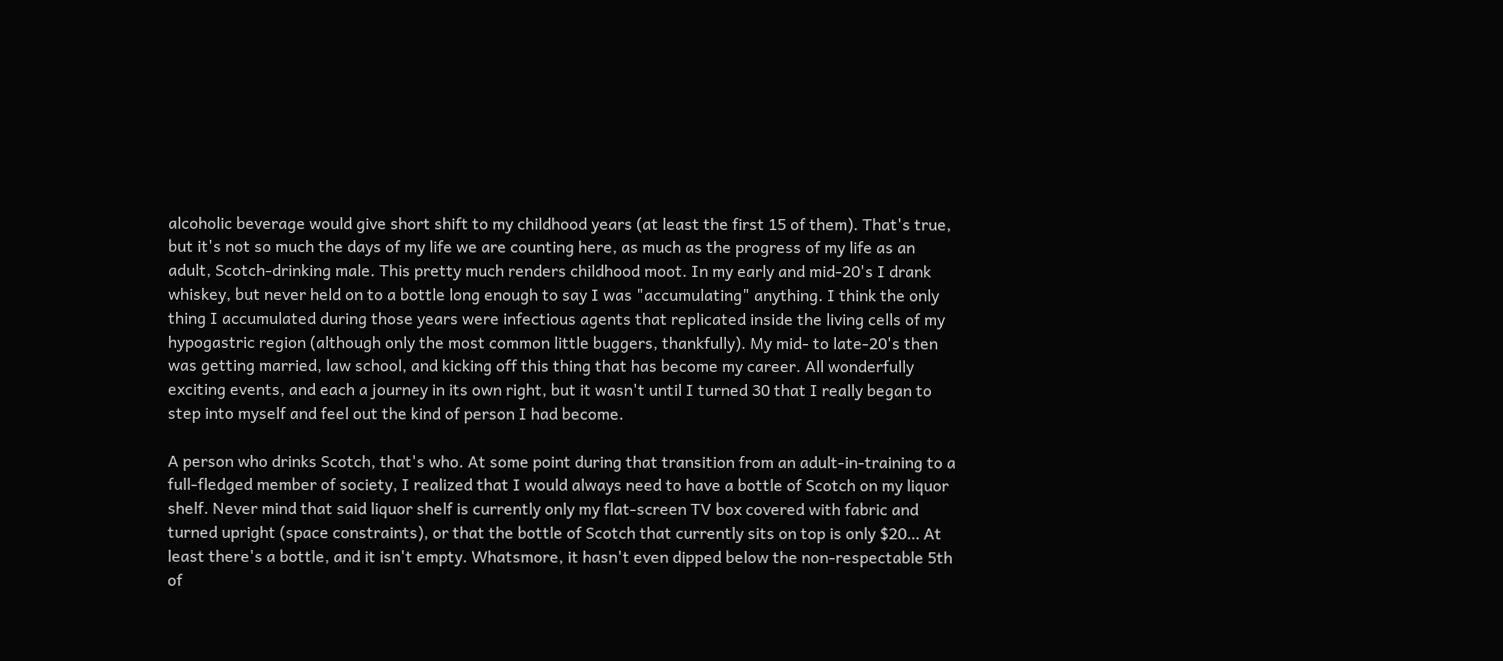alcoholic beverage would give short shift to my childhood years (at least the first 15 of them). That's true, but it's not so much the days of my life we are counting here, as much as the progress of my life as an adult, Scotch-drinking male. This pretty much renders childhood moot. In my early and mid-20's I drank whiskey, but never held on to a bottle long enough to say I was "accumulating" anything. I think the only thing I accumulated during those years were infectious agents that replicated inside the living cells of my hypogastric region (although only the most common little buggers, thankfully). My mid- to late-20's then was getting married, law school, and kicking off this thing that has become my career. All wonderfully exciting events, and each a journey in its own right, but it wasn't until I turned 30 that I really began to step into myself and feel out the kind of person I had become.

A person who drinks Scotch, that's who. At some point during that transition from an adult-in-training to a full-fledged member of society, I realized that I would always need to have a bottle of Scotch on my liquor shelf. Never mind that said liquor shelf is currently only my flat-screen TV box covered with fabric and turned upright (space constraints), or that the bottle of Scotch that currently sits on top is only $20… At least there's a bottle, and it isn't empty. Whatsmore, it hasn't even dipped below the non-respectable 5th of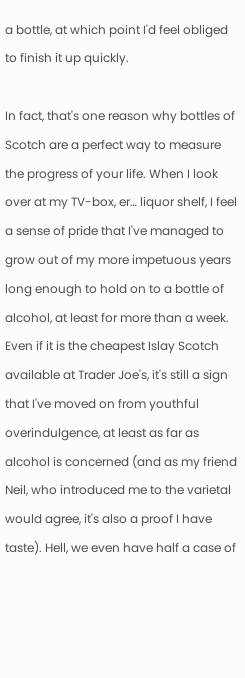a bottle, at which point I'd feel obliged to finish it up quickly.

In fact, that's one reason why bottles of Scotch are a perfect way to measure the progress of your life. When I look over at my TV-box, er… liquor shelf, I feel a sense of pride that I've managed to grow out of my more impetuous years long enough to hold on to a bottle of alcohol, at least for more than a week. Even if it is the cheapest Islay Scotch available at Trader Joe's, it's still a sign that I've moved on from youthful overindulgence, at least as far as alcohol is concerned (and as my friend Neil, who introduced me to the varietal would agree, it's also a proof I have taste). Hell, we even have half a case of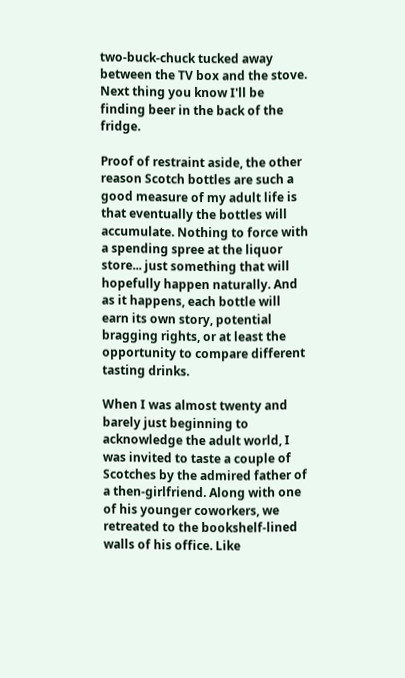two-buck-chuck tucked away between the TV box and the stove. Next thing you know I'll be finding beer in the back of the fridge.

Proof of restraint aside, the other reason Scotch bottles are such a good measure of my adult life is that eventually the bottles will accumulate. Nothing to force with a spending spree at the liquor store... just something that will hopefully happen naturally. And as it happens, each bottle will earn its own story, potential bragging rights, or at least the opportunity to compare different tasting drinks.

When I was almost twenty and barely just beginning to acknowledge the adult world, I was invited to taste a couple of Scotches by the admired father of a then-girlfriend. Along with one of his younger coworkers, we retreated to the bookshelf-lined walls of his office. Like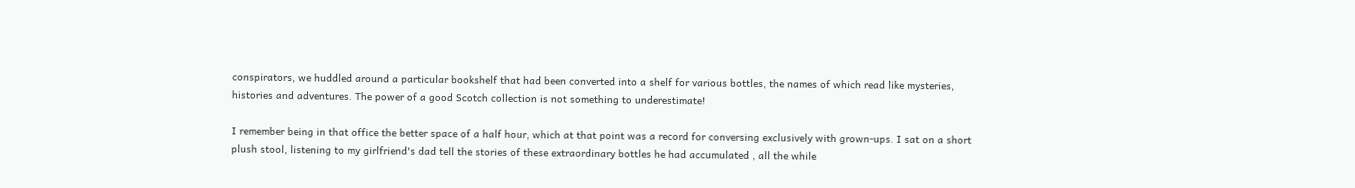conspirators, we huddled around a particular bookshelf that had been converted into a shelf for various bottles, the names of which read like mysteries, histories and adventures. The power of a good Scotch collection is not something to underestimate!

I remember being in that office the better space of a half hour, which at that point was a record for conversing exclusively with grown-ups. I sat on a short plush stool, listening to my girlfriend's dad tell the stories of these extraordinary bottles he had accumulated , all the while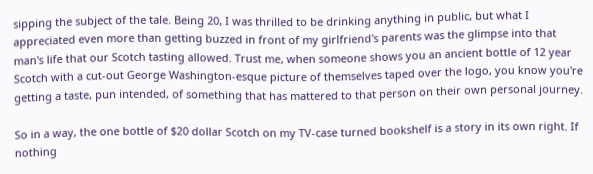sipping the subject of the tale. Being 20, I was thrilled to be drinking anything in public, but what I appreciated even more than getting buzzed in front of my girlfriend's parents was the glimpse into that man's life that our Scotch tasting allowed. Trust me, when someone shows you an ancient bottle of 12 year Scotch with a cut-out George Washington-esque picture of themselves taped over the logo, you know you're getting a taste, pun intended, of something that has mattered to that person on their own personal journey.

So in a way, the one bottle of $20 dollar Scotch on my TV-case turned bookshelf is a story in its own right. If nothing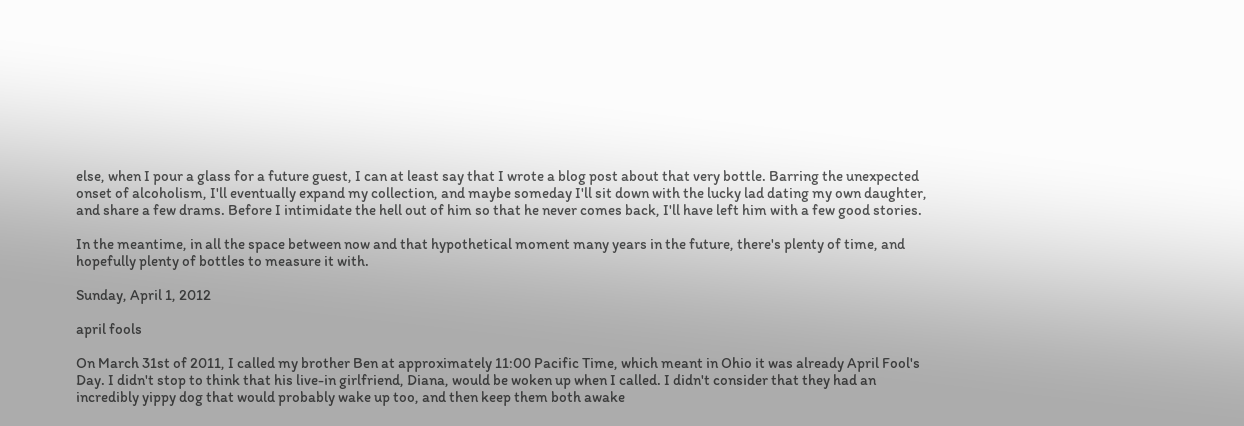else, when I pour a glass for a future guest, I can at least say that I wrote a blog post about that very bottle. Barring the unexpected onset of alcoholism, I'll eventually expand my collection, and maybe someday I'll sit down with the lucky lad dating my own daughter, and share a few drams. Before I intimidate the hell out of him so that he never comes back, I'll have left him with a few good stories.

In the meantime, in all the space between now and that hypothetical moment many years in the future, there's plenty of time, and hopefully plenty of bottles to measure it with.

Sunday, April 1, 2012

april fools

On March 31st of 2011, I called my brother Ben at approximately 11:00 Pacific Time, which meant in Ohio it was already April Fool's Day. I didn't stop to think that his live-in girlfriend, Diana, would be woken up when I called. I didn't consider that they had an incredibly yippy dog that would probably wake up too, and then keep them both awake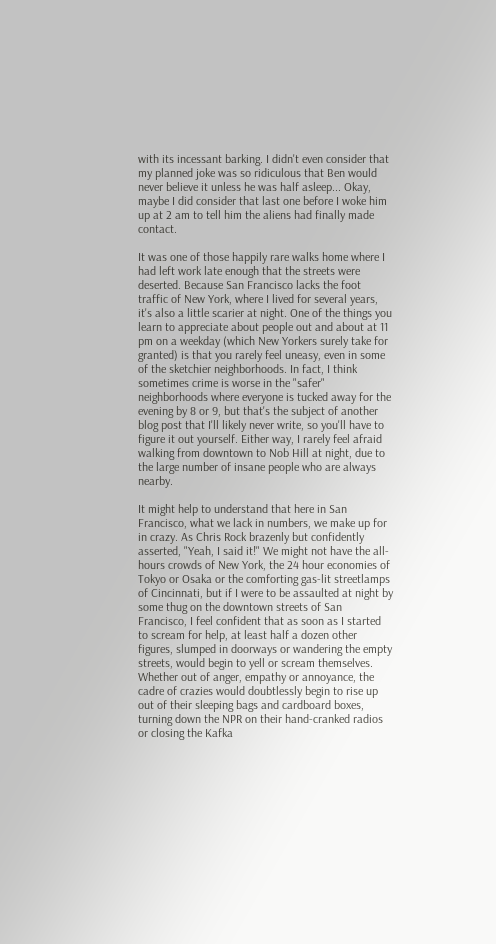with its incessant barking. I didn't even consider that my planned joke was so ridiculous that Ben would never believe it unless he was half asleep... Okay, maybe I did consider that last one before I woke him up at 2 am to tell him the aliens had finally made contact.

It was one of those happily rare walks home where I had left work late enough that the streets were deserted. Because San Francisco lacks the foot traffic of New York, where I lived for several years, it's also a little scarier at night. One of the things you learn to appreciate about people out and about at 11 pm on a weekday (which New Yorkers surely take for granted) is that you rarely feel uneasy, even in some of the sketchier neighborhoods. In fact, I think sometimes crime is worse in the "safer" neighborhoods where everyone is tucked away for the evening by 8 or 9, but that's the subject of another blog post that I'll likely never write, so you'll have to figure it out yourself. Either way, I rarely feel afraid walking from downtown to Nob Hill at night, due to the large number of insane people who are always nearby.

It might help to understand that here in San Francisco, what we lack in numbers, we make up for in crazy. As Chris Rock brazenly but confidently asserted, "Yeah, I said it!" We might not have the all-hours crowds of New York, the 24 hour economies of Tokyo or Osaka or the comforting gas-lit streetlamps of Cincinnati, but if I were to be assaulted at night by some thug on the downtown streets of San Francisco, I feel confident that as soon as I started to scream for help, at least half a dozen other figures, slumped in doorways or wandering the empty streets, would begin to yell or scream themselves. Whether out of anger, empathy or annoyance, the cadre of crazies would doubtlessly begin to rise up out of their sleeping bags and cardboard boxes, turning down the NPR on their hand-cranked radios or closing the Kafka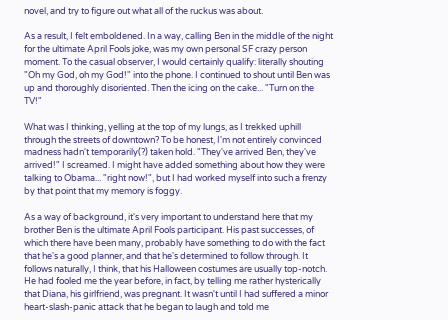novel, and try to figure out what all of the ruckus was about.

As a result, I felt emboldened. In a way, calling Ben in the middle of the night for the ultimate April Fools joke, was my own personal SF crazy person moment. To the casual observer, I would certainly qualify: literally shouting "Oh my God, oh my God!" into the phone. I continued to shout until Ben was up and thoroughly disoriented. Then the icing on the cake... "Turn on the TV!"

What was I thinking, yelling at the top of my lungs, as I trekked uphill through the streets of downtown? To be honest, I'm not entirely convinced madness hadn't temporarily(?) taken hold. "They've arrived Ben, they've arrived!" I screamed. I might have added something about how they were talking to Obama... "right now!", but I had worked myself into such a frenzy by that point that my memory is foggy.

As a way of background, it's very important to understand here that my brother Ben is the ultimate April Fools participant. His past successes, of which there have been many, probably have something to do with the fact that he's a good planner, and that he's determined to follow through. It follows naturally, I think, that his Halloween costumes are usually top-notch. He had fooled me the year before, in fact, by telling me rather hysterically that Diana, his girlfriend, was pregnant. It wasn't until I had suffered a minor heart-slash-panic attack that he began to laugh and told me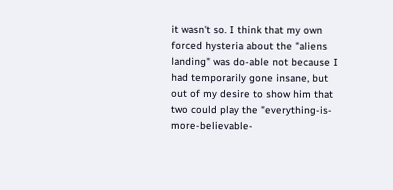it wasn't so. I think that my own forced hysteria about the "aliens landing" was do-able not because I had temporarily gone insane, but out of my desire to show him that two could play the "everything-is-more-believable-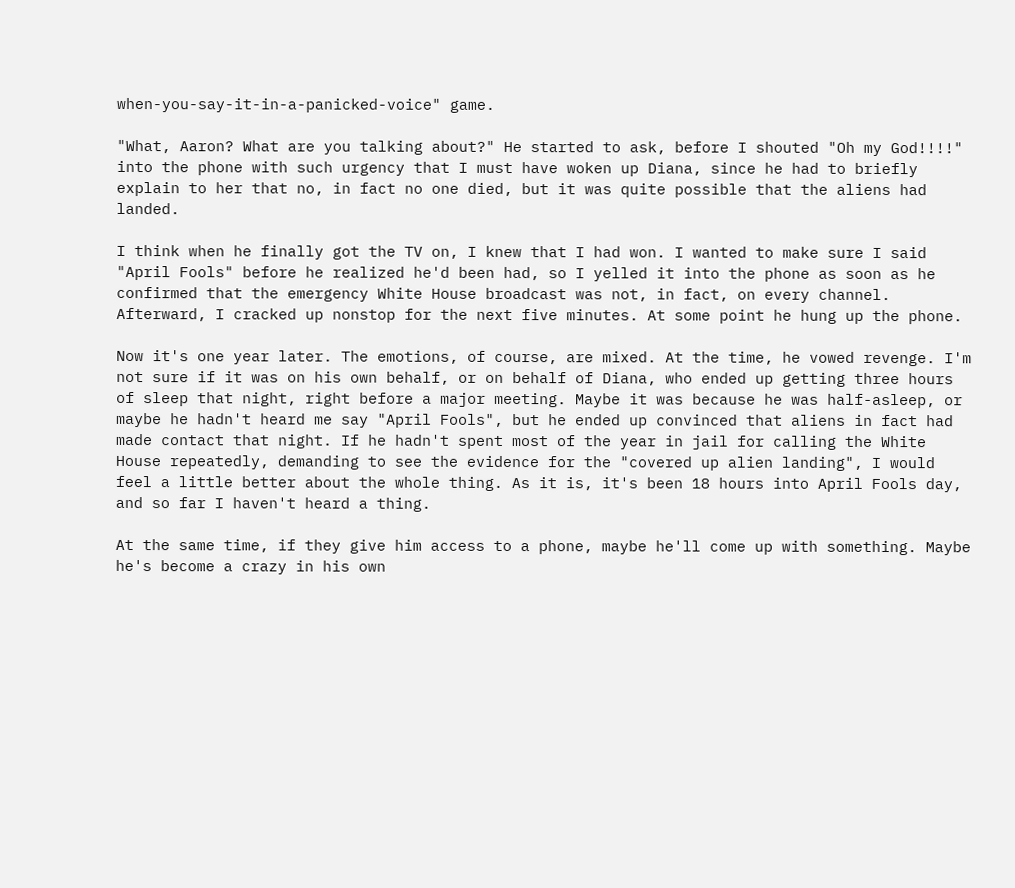when-you-say-it-in-a-panicked-voice" game.

"What, Aaron? What are you talking about?" He started to ask, before I shouted "Oh my God!!!!" into the phone with such urgency that I must have woken up Diana, since he had to briefly explain to her that no, in fact no one died, but it was quite possible that the aliens had landed.

I think when he finally got the TV on, I knew that I had won. I wanted to make sure I said "April Fools" before he realized he'd been had, so I yelled it into the phone as soon as he confirmed that the emergency White House broadcast was not, in fact, on every channel. Afterward, I cracked up nonstop for the next five minutes. At some point he hung up the phone.

Now it's one year later. The emotions, of course, are mixed. At the time, he vowed revenge. I'm not sure if it was on his own behalf, or on behalf of Diana, who ended up getting three hours of sleep that night, right before a major meeting. Maybe it was because he was half-asleep, or maybe he hadn't heard me say "April Fools", but he ended up convinced that aliens in fact had made contact that night. If he hadn't spent most of the year in jail for calling the White House repeatedly, demanding to see the evidence for the "covered up alien landing", I would feel a little better about the whole thing. As it is, it's been 18 hours into April Fools day, and so far I haven't heard a thing.

At the same time, if they give him access to a phone, maybe he'll come up with something. Maybe he's become a crazy in his own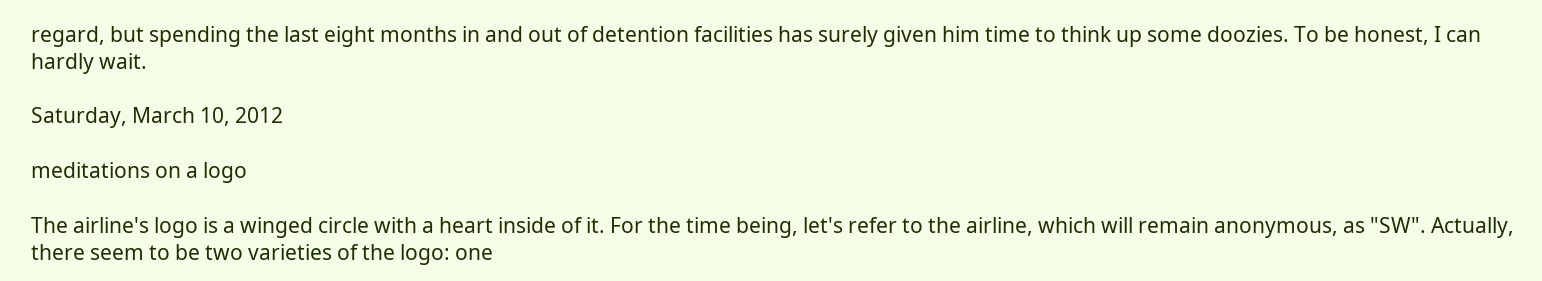regard, but spending the last eight months in and out of detention facilities has surely given him time to think up some doozies. To be honest, I can hardly wait.

Saturday, March 10, 2012

meditations on a logo

The airline's logo is a winged circle with a heart inside of it. For the time being, let's refer to the airline, which will remain anonymous, as "SW". Actually, there seem to be two varieties of the logo: one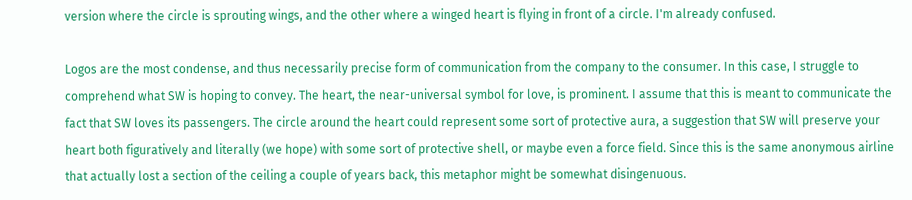version where the circle is sprouting wings, and the other where a winged heart is flying in front of a circle. I'm already confused.

Logos are the most condense, and thus necessarily precise form of communication from the company to the consumer. In this case, I struggle to comprehend what SW is hoping to convey. The heart, the near-universal symbol for love, is prominent. I assume that this is meant to communicate the fact that SW loves its passengers. The circle around the heart could represent some sort of protective aura, a suggestion that SW will preserve your heart both figuratively and literally (we hope) with some sort of protective shell, or maybe even a force field. Since this is the same anonymous airline that actually lost a section of the ceiling a couple of years back, this metaphor might be somewhat disingenuous.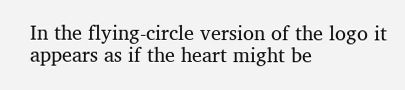In the flying-circle version of the logo it appears as if the heart might be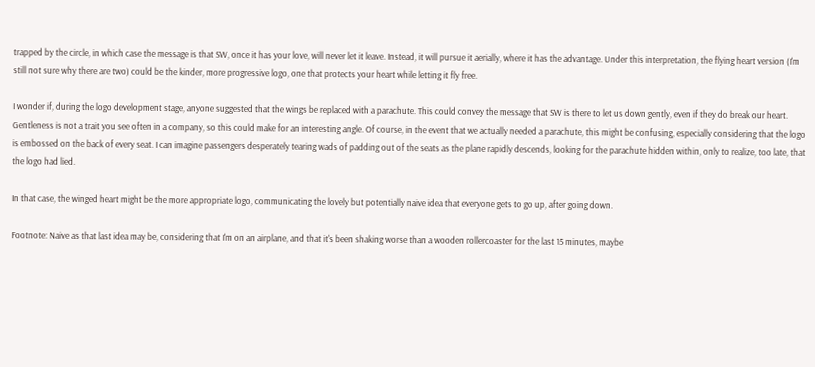trapped by the circle, in which case the message is that SW, once it has your love, will never let it leave. Instead, it will pursue it aerially, where it has the advantage. Under this interpretation, the flying heart version (I'm still not sure why there are two) could be the kinder, more progressive logo, one that protects your heart while letting it fly free.

I wonder if, during the logo development stage, anyone suggested that the wings be replaced with a parachute. This could convey the message that SW is there to let us down gently, even if they do break our heart. Gentleness is not a trait you see often in a company, so this could make for an interesting angle. Of course, in the event that we actually needed a parachute, this might be confusing, especially considering that the logo is embossed on the back of every seat. I can imagine passengers desperately tearing wads of padding out of the seats as the plane rapidly descends, looking for the parachute hidden within, only to realize, too late, that the logo had lied.

In that case, the winged heart might be the more appropriate logo, communicating the lovely but potentially naive idea that everyone gets to go up, after going down.

Footnote: Naive as that last idea may be, considering that I'm on an airplane, and that it's been shaking worse than a wooden rollercoaster for the last 15 minutes, maybe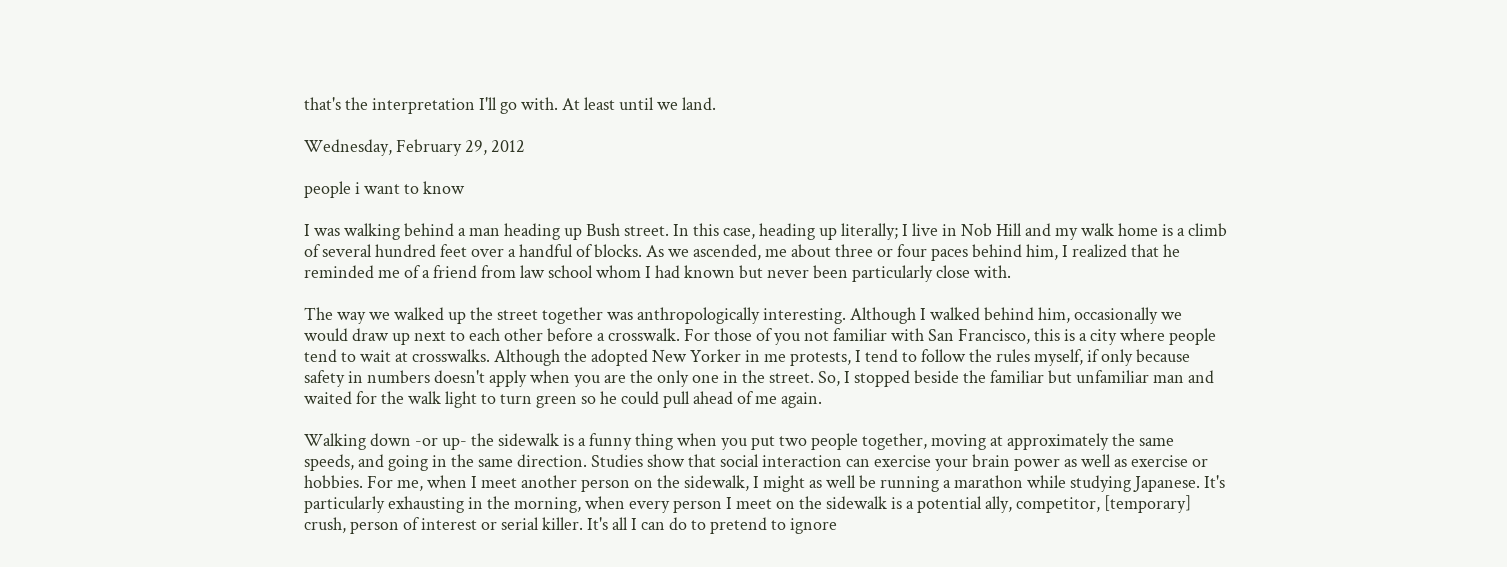that's the interpretation I'll go with. At least until we land.

Wednesday, February 29, 2012

people i want to know

I was walking behind a man heading up Bush street. In this case, heading up literally; I live in Nob Hill and my walk home is a climb of several hundred feet over a handful of blocks. As we ascended, me about three or four paces behind him, I realized that he reminded me of a friend from law school whom I had known but never been particularly close with.

The way we walked up the street together was anthropologically interesting. Although I walked behind him, occasionally we would draw up next to each other before a crosswalk. For those of you not familiar with San Francisco, this is a city where people tend to wait at crosswalks. Although the adopted New Yorker in me protests, I tend to follow the rules myself, if only because safety in numbers doesn't apply when you are the only one in the street. So, I stopped beside the familiar but unfamiliar man and waited for the walk light to turn green so he could pull ahead of me again.

Walking down -or up- the sidewalk is a funny thing when you put two people together, moving at approximately the same speeds, and going in the same direction. Studies show that social interaction can exercise your brain power as well as exercise or hobbies. For me, when I meet another person on the sidewalk, I might as well be running a marathon while studying Japanese. It's particularly exhausting in the morning, when every person I meet on the sidewalk is a potential ally, competitor, [temporary] crush, person of interest or serial killer. It's all I can do to pretend to ignore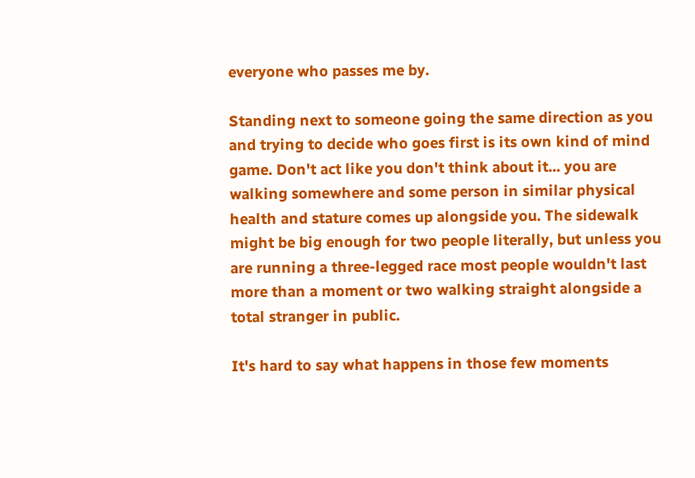everyone who passes me by.

Standing next to someone going the same direction as you and trying to decide who goes first is its own kind of mind game. Don't act like you don't think about it... you are walking somewhere and some person in similar physical health and stature comes up alongside you. The sidewalk might be big enough for two people literally, but unless you are running a three-legged race most people wouldn't last more than a moment or two walking straight alongside a total stranger in public.

It's hard to say what happens in those few moments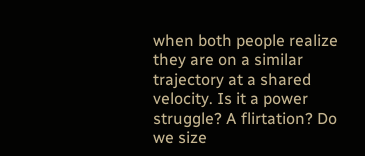when both people realize they are on a similar trajectory at a shared velocity. Is it a power struggle? A flirtation? Do we size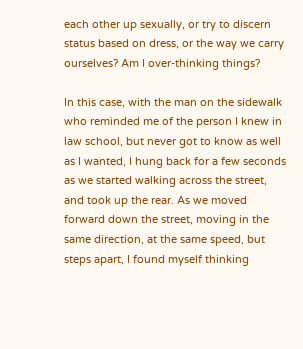each other up sexually, or try to discern status based on dress, or the way we carry ourselves? Am I over-thinking things?

In this case, with the man on the sidewalk who reminded me of the person I knew in law school, but never got to know as well as I wanted, I hung back for a few seconds as we started walking across the street, and took up the rear. As we moved forward down the street, moving in the same direction, at the same speed, but steps apart, I found myself thinking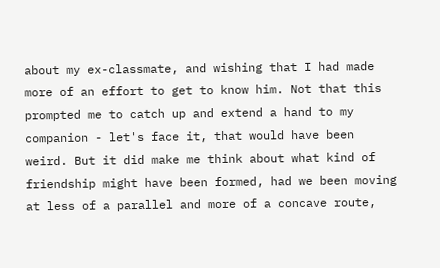about my ex-classmate, and wishing that I had made more of an effort to get to know him. Not that this prompted me to catch up and extend a hand to my companion - let's face it, that would have been weird. But it did make me think about what kind of friendship might have been formed, had we been moving at less of a parallel and more of a concave route,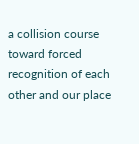a collision course toward forced recognition of each other and our place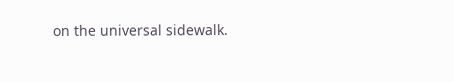on the universal sidewalk.